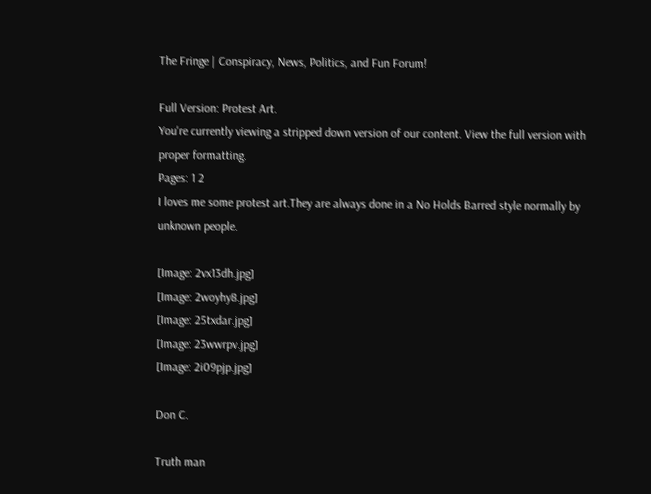The Fringe | Conspiracy, News, Politics, and Fun Forum!

Full Version: Protest Art.
You're currently viewing a stripped down version of our content. View the full version with proper formatting.
Pages: 1 2
I loves me some protest art.They are always done in a No Holds Barred style normally by unknown people.

[Image: 2vx13dh.jpg]
[Image: 2woyhy8.jpg]
[Image: 25txdar.jpg]
[Image: 23wwrpv.jpg]
[Image: 2i09pjp.jpg]

Don C.

Truth man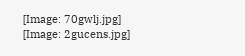[Image: 70gwlj.jpg]
[Image: 2gucens.jpg]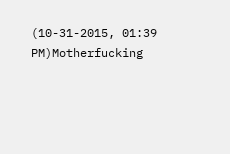(10-31-2015, 01:39 PM)Motherfucking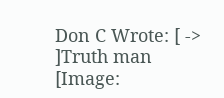Don C Wrote: [ -> ]Truth man
[Image: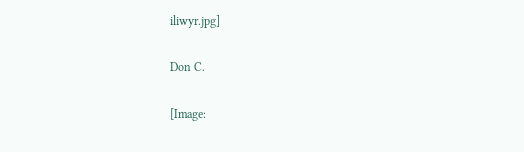iliwyr.jpg]

Don C.

[Image: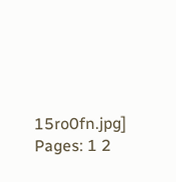15ro0fn.jpg]
Pages: 1 2